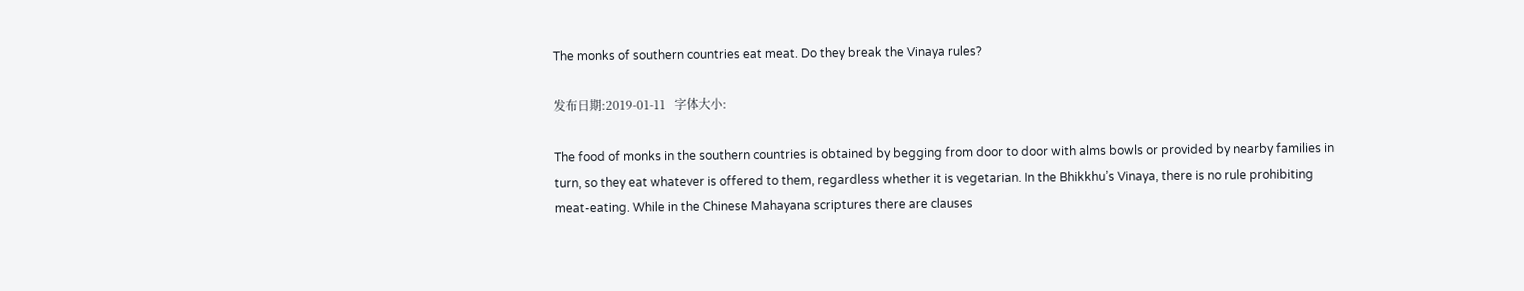The monks of southern countries eat meat. Do they break the Vinaya rules?

发布日期:2019-01-11   字体大小:

The food of monks in the southern countries is obtained by begging from door to door with alms bowls or provided by nearby families in turn, so they eat whatever is offered to them, regardless whether it is vegetarian. In the Bhikkhu’s Vinaya, there is no rule prohibiting meat-eating. While in the Chinese Mahayana scriptures there are clauses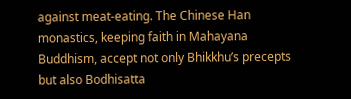against meat-eating. The Chinese Han monastics, keeping faith in Mahayana Buddhism, accept not only Bhikkhu’s precepts but also Bodhisatta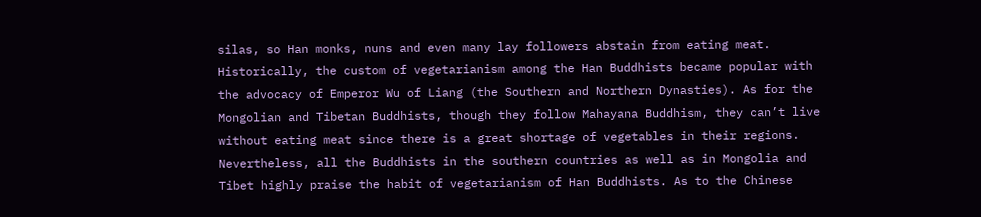silas, so Han monks, nuns and even many lay followers abstain from eating meat. Historically, the custom of vegetarianism among the Han Buddhists became popular with the advocacy of Emperor Wu of Liang (the Southern and Northern Dynasties). As for the Mongolian and Tibetan Buddhists, though they follow Mahayana Buddhism, they can’t live without eating meat since there is a great shortage of vegetables in their regions. Nevertheless, all the Buddhists in the southern countries as well as in Mongolia and Tibet highly praise the habit of vegetarianism of Han Buddhists. As to the Chinese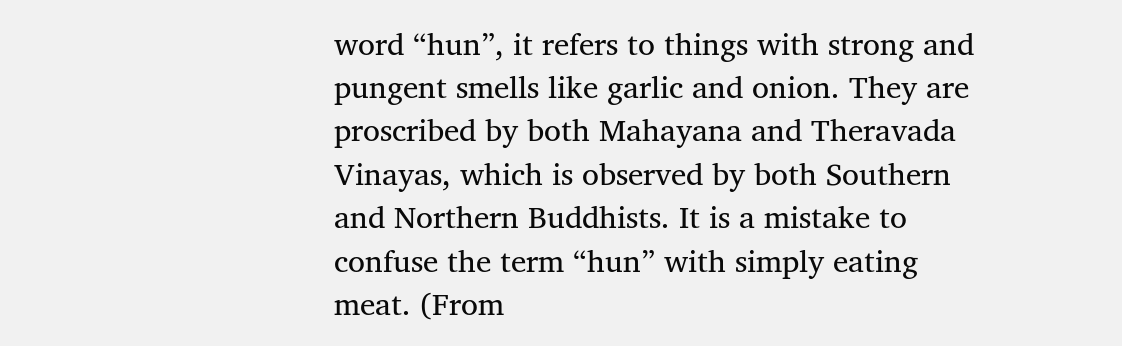word “hun”, it refers to things with strong and pungent smells like garlic and onion. They are proscribed by both Mahayana and Theravada Vinayas, which is observed by both Southern and Northern Buddhists. It is a mistake to confuse the term “hun” with simply eating meat. (From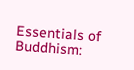Essentials of Buddhism: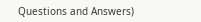Questions and Answers)